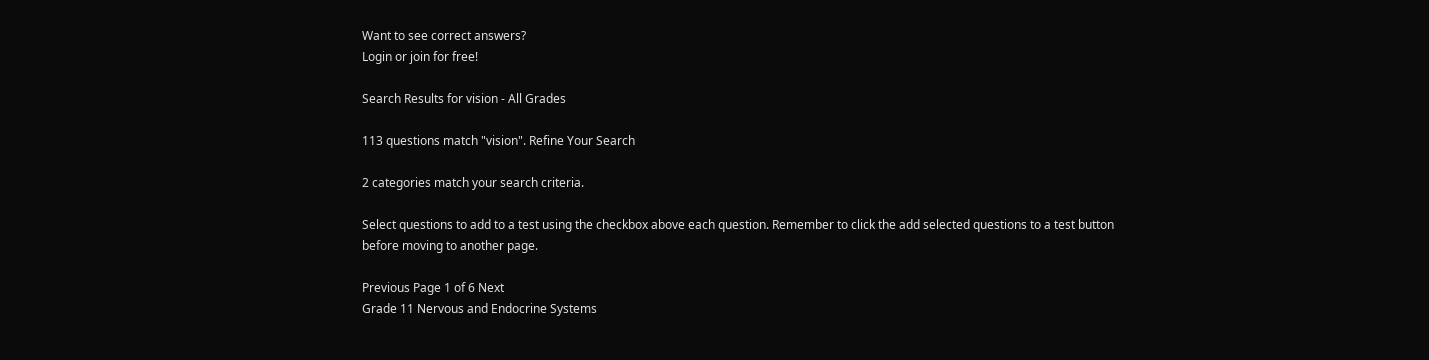Want to see correct answers?
Login or join for free!

Search Results for vision - All Grades

113 questions match "vision". Refine Your Search

2 categories match your search criteria.

Select questions to add to a test using the checkbox above each question. Remember to click the add selected questions to a test button before moving to another page.

Previous Page 1 of 6 Next
Grade 11 Nervous and Endocrine Systems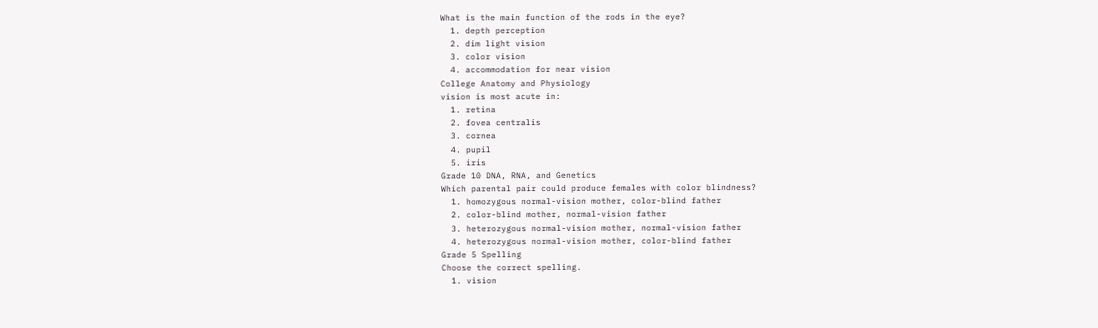What is the main function of the rods in the eye?
  1. depth perception
  2. dim light vision
  3. color vision
  4. accommodation for near vision
College Anatomy and Physiology
vision is most acute in:
  1. retina
  2. fovea centralis
  3. cornea
  4. pupil
  5. iris
Grade 10 DNA, RNA, and Genetics
Which parental pair could produce females with color blindness?
  1. homozygous normal-vision mother, color-blind father
  2. color-blind mother, normal-vision father
  3. heterozygous normal-vision mother, normal-vision father
  4. heterozygous normal-vision mother, color-blind father
Grade 5 Spelling
Choose the correct spelling.
  1. vision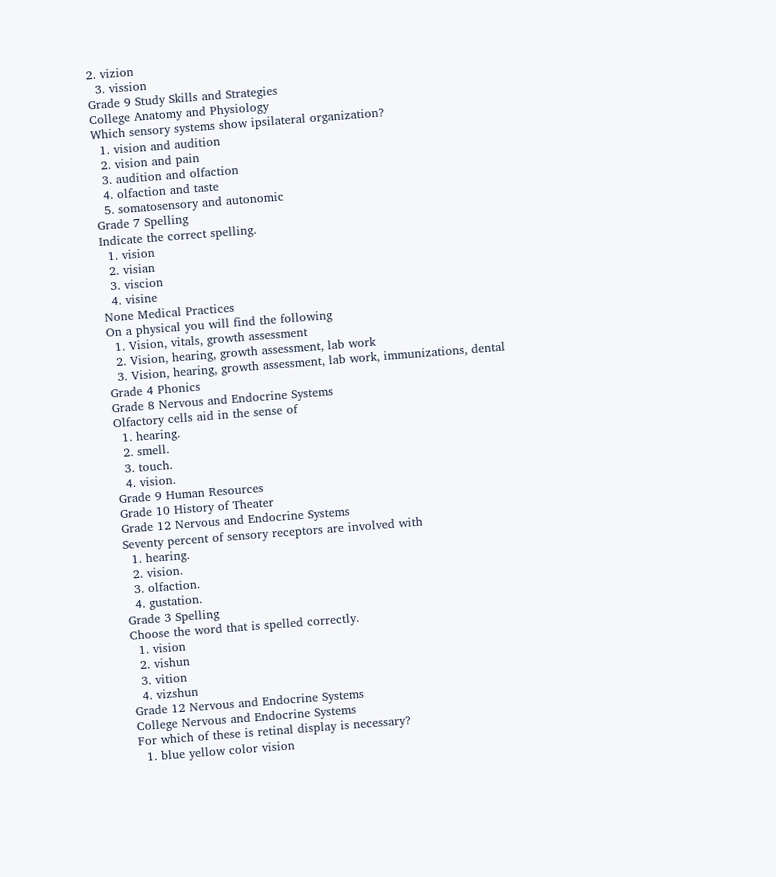2. vizion
  3. vission
Grade 9 Study Skills and Strategies
College Anatomy and Physiology
Which sensory systems show ipsilateral organization?
  1. vision and audition
  2. vision and pain
  3. audition and olfaction
  4. olfaction and taste
  5. somatosensory and autonomic
Grade 7 Spelling
Indicate the correct spelling.
  1. vision
  2. visian
  3. viscion
  4. visine
None Medical Practices
On a physical you will find the following
  1. Vision, vitals, growth assessment
  2. Vision, hearing, growth assessment, lab work
  3. Vision, hearing, growth assessment, lab work, immunizations, dental
Grade 4 Phonics
Grade 8 Nervous and Endocrine Systems
Olfactory cells aid in the sense of
  1. hearing.
  2. smell.
  3. touch.
  4. vision.
Grade 9 Human Resources
Grade 10 History of Theater
Grade 12 Nervous and Endocrine Systems
Seventy percent of sensory receptors are involved with
  1. hearing.
  2. vision.
  3. olfaction.
  4. gustation.
Grade 3 Spelling
Choose the word that is spelled correctly.
  1. vision
  2. vishun
  3. vition
  4. vizshun
Grade 12 Nervous and Endocrine Systems
College Nervous and Endocrine Systems
For which of these is retinal display is necessary?
  1. blue yellow color vision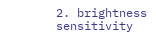2. brightness sensitivity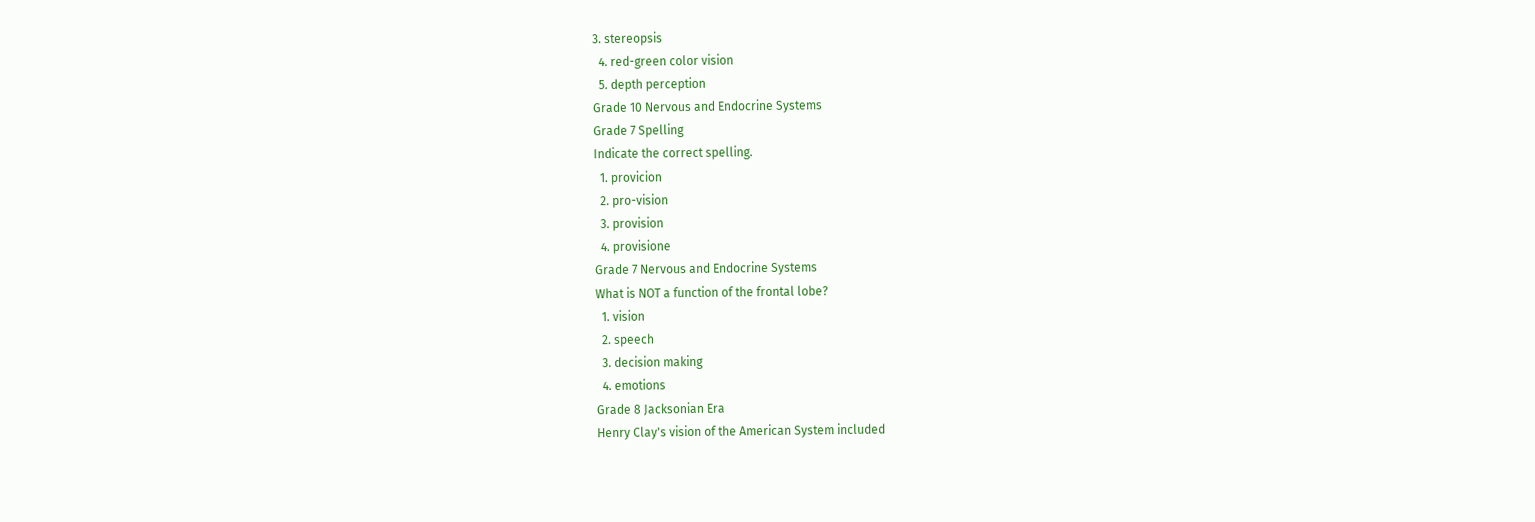3. stereopsis
  4. red-green color vision
  5. depth perception
Grade 10 Nervous and Endocrine Systems
Grade 7 Spelling
Indicate the correct spelling.
  1. provicion
  2. pro-vision
  3. provision
  4. provisione
Grade 7 Nervous and Endocrine Systems
What is NOT a function of the frontal lobe?
  1. vision
  2. speech
  3. decision making
  4. emotions
Grade 8 Jacksonian Era
Henry Clay's vision of the American System included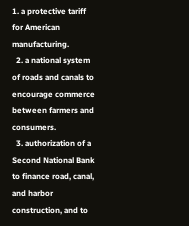1. a protective tariff for American manufacturing.
  2. a national system of roads and canals to encourage commerce between farmers and consumers.
  3. authorization of a Second National Bank to finance road, canal, and harbor construction, and to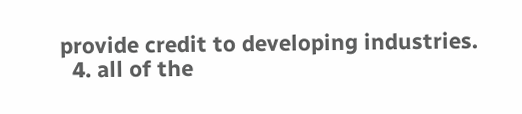provide credit to developing industries.
  4. all of the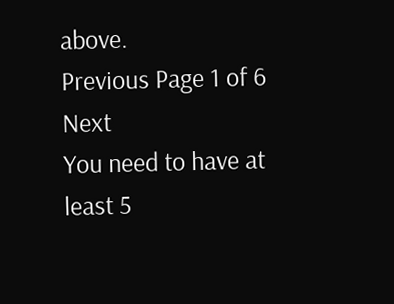above.
Previous Page 1 of 6 Next
You need to have at least 5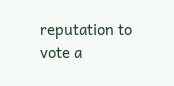reputation to vote a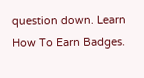question down. Learn How To Earn Badges.